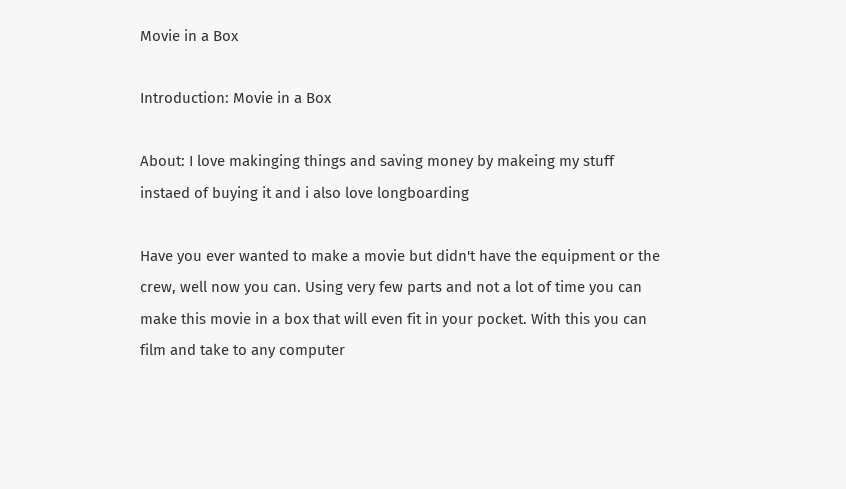Movie in a Box

Introduction: Movie in a Box

About: I love makinging things and saving money by makeing my stuff instaed of buying it and i also love longboarding

Have you ever wanted to make a movie but didn't have the equipment or the crew, well now you can. Using very few parts and not a lot of time you can make this movie in a box that will even fit in your pocket. With this you can film and take to any computer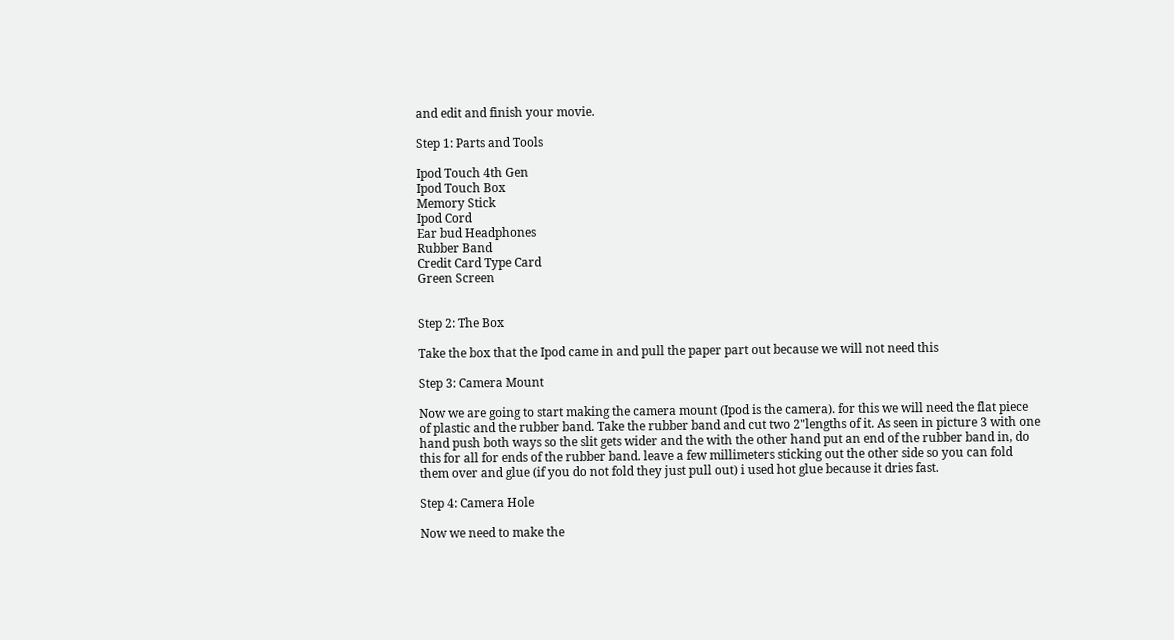and edit and finish your movie.

Step 1: Parts and Tools

Ipod Touch 4th Gen
Ipod Touch Box
Memory Stick
Ipod Cord
Ear bud Headphones
Rubber Band
Credit Card Type Card
Green Screen


Step 2: The Box

Take the box that the Ipod came in and pull the paper part out because we will not need this

Step 3: Camera Mount

Now we are going to start making the camera mount (Ipod is the camera). for this we will need the flat piece of plastic and the rubber band. Take the rubber band and cut two 2"lengths of it. As seen in picture 3 with one hand push both ways so the slit gets wider and the with the other hand put an end of the rubber band in, do this for all for ends of the rubber band. leave a few millimeters sticking out the other side so you can fold them over and glue (if you do not fold they just pull out) i used hot glue because it dries fast.

Step 4: Camera Hole

Now we need to make the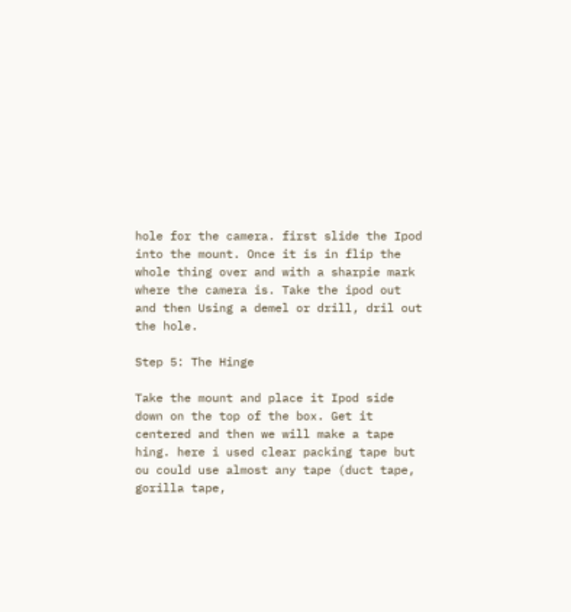hole for the camera. first slide the Ipod into the mount. Once it is in flip the whole thing over and with a sharpie mark where the camera is. Take the ipod out and then Using a demel or drill, dril out the hole.

Step 5: The Hinge

Take the mount and place it Ipod side down on the top of the box. Get it centered and then we will make a tape hing. here i used clear packing tape but ou could use almost any tape (duct tape, gorilla tape,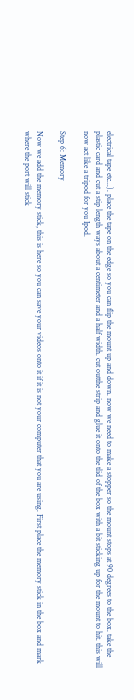electrical tape etc...). place the tape on the edge so you can flip the mount up and down. now we need to make a stopper so the mount stops at 90 degrees to the box. take the plastic card and cut a stip length ways about a centimeter and a half width. cut outthe strip and glue it onto the tlid of the box with a bit sticking up for the mount to hit. this will now act like a tripod for you Ipod.

Step 6: Memory

Now we add the memory stick, this is here so you can save your videos onto it if it is not your computer that you are using. First place the memory stick in the box and mark where the port will stick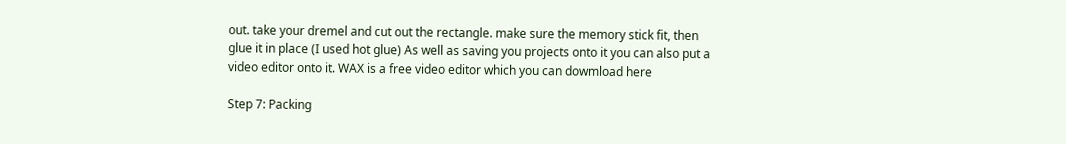out. take your dremel and cut out the rectangle. make sure the memory stick fit, then glue it in place (I used hot glue) As well as saving you projects onto it you can also put a video editor onto it. WAX is a free video editor which you can dowmload here

Step 7: Packing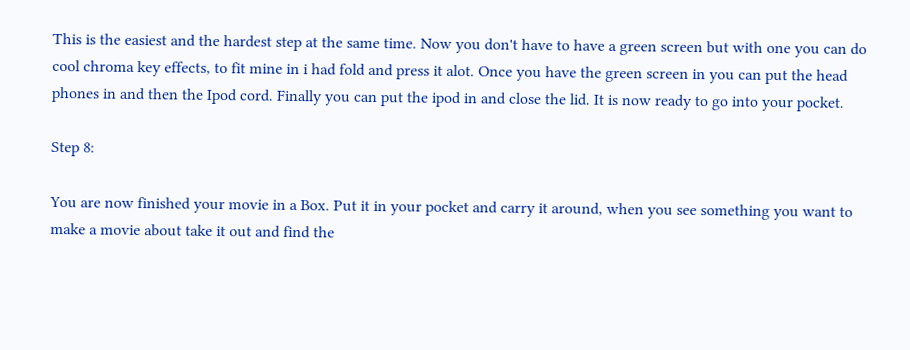This is the easiest and the hardest step at the same time. Now you don't have to have a green screen but with one you can do cool chroma key effects, to fit mine in i had fold and press it alot. Once you have the green screen in you can put the head phones in and then the Ipod cord. Finally you can put the ipod in and close the lid. It is now ready to go into your pocket.

Step 8:

You are now finished your movie in a Box. Put it in your pocket and carry it around, when you see something you want to make a movie about take it out and find the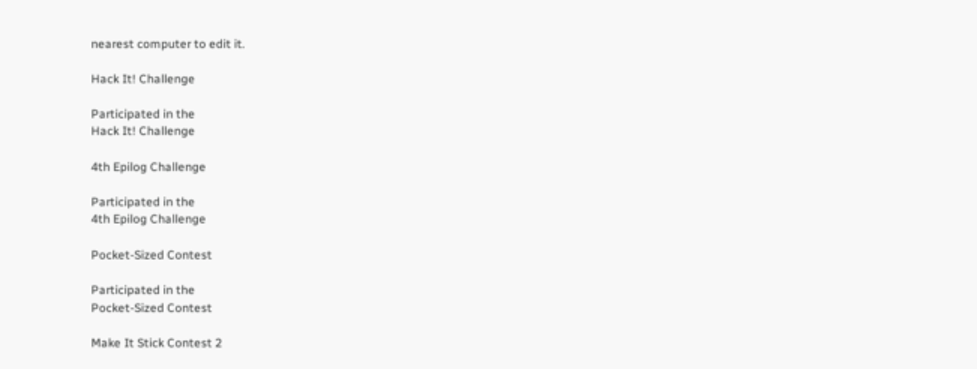nearest computer to edit it.

Hack It! Challenge

Participated in the
Hack It! Challenge

4th Epilog Challenge

Participated in the
4th Epilog Challenge

Pocket-Sized Contest

Participated in the
Pocket-Sized Contest

Make It Stick Contest 2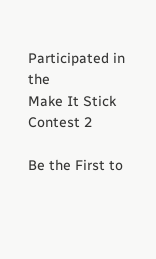Participated in the
Make It Stick Contest 2

Be the First to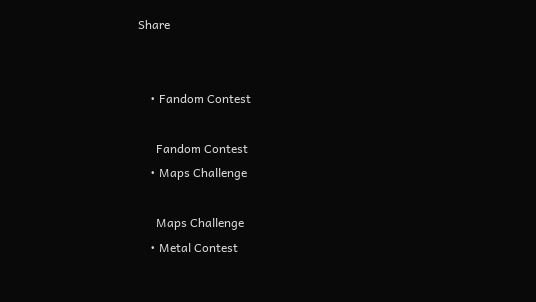Share


    • Fandom Contest

      Fandom Contest
    • Maps Challenge

      Maps Challenge
    • Metal Contest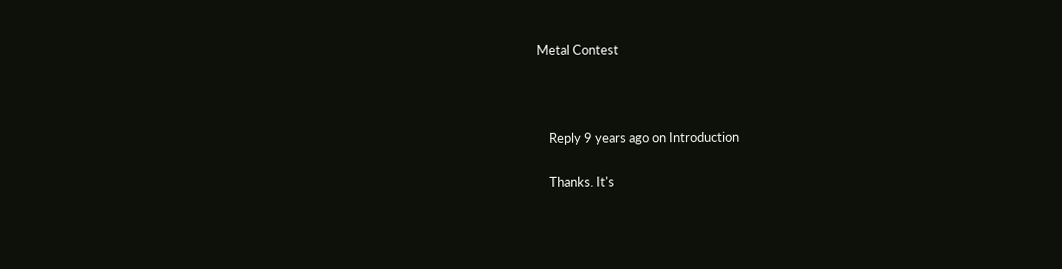Metal Contest



    Reply 9 years ago on Introduction

    Thanks. It's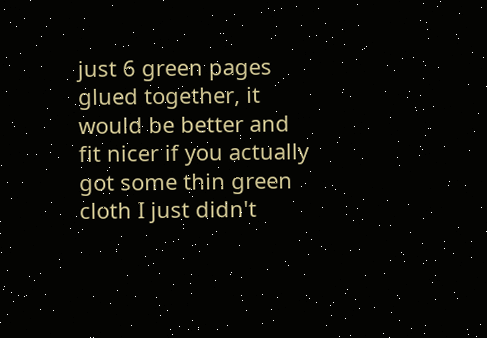just 6 green pages glued together, it would be better and fit nicer if you actually got some thin green cloth I just didn't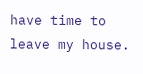have time to leave my house.